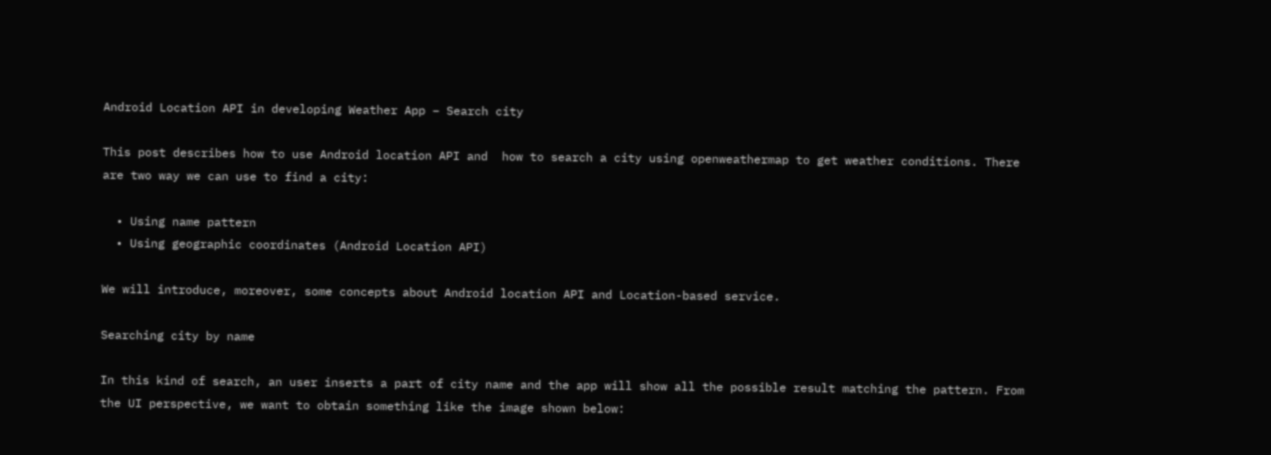Android Location API in developing Weather App – Search city

This post describes how to use Android location API and  how to search a city using openweathermap to get weather conditions. There are two way we can use to find a city:

  • Using name pattern
  • Using geographic coordinates (Android Location API)

We will introduce, moreover, some concepts about Android location API and Location-based service.

Searching city by name

In this kind of search, an user inserts a part of city name and the app will show all the possible result matching the pattern. From the UI perspective, we want to obtain something like the image shown below: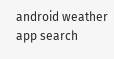android weather app search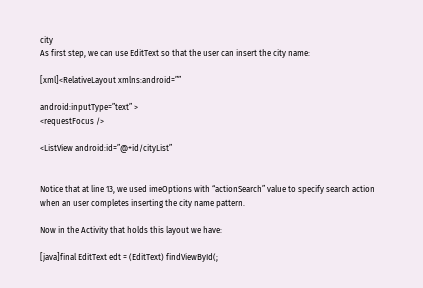city
As first step, we can use EditText so that the user can insert the city name:

[xml]<RelativeLayout xmlns:android=””

android:inputType=”text” >
<requestFocus />

<ListView android:id=”@+id/cityList”


Notice that at line 13, we used imeOptions with “actionSearch” value to specify search action when an user completes inserting the city name pattern.

Now in the Activity that holds this layout we have:

[java]final EditText edt = (EditText) findViewById(;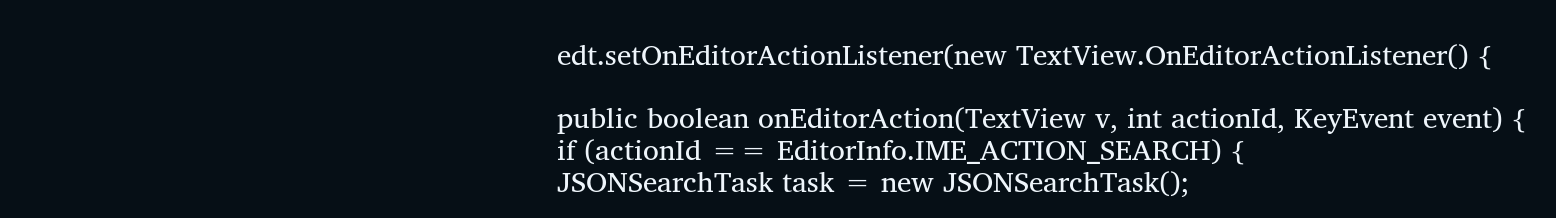edt.setOnEditorActionListener(new TextView.OnEditorActionListener() {

public boolean onEditorAction(TextView v, int actionId, KeyEvent event) {
if (actionId == EditorInfo.IME_ACTION_SEARCH) {
JSONSearchTask task = new JSONSearchTask();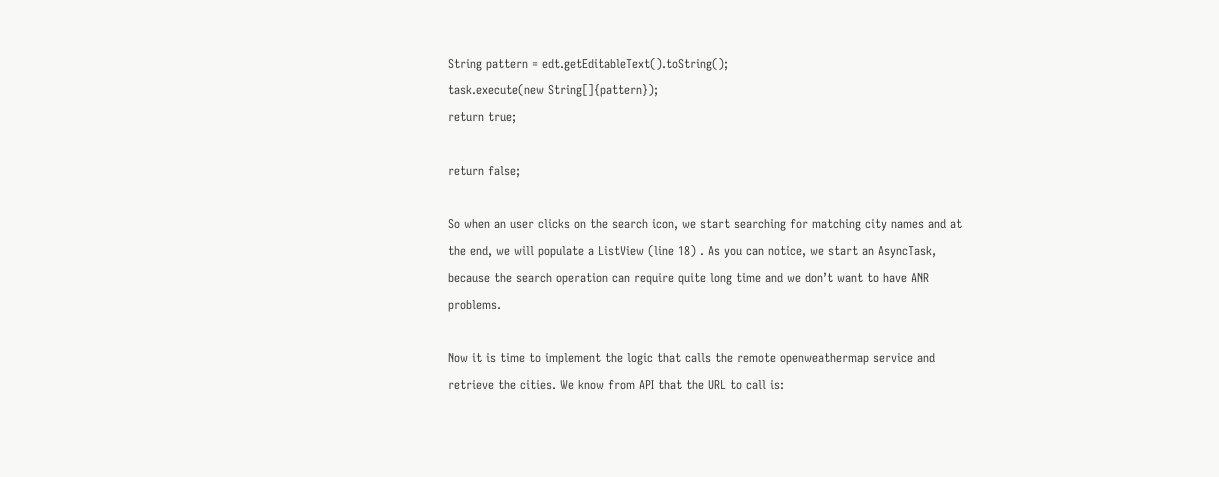String pattern = edt.getEditableText().toString();
task.execute(new String[]{pattern});
return true;

return false;

So when an user clicks on the search icon, we start searching for matching city names and at the end, we will populate a ListView (line 18) . As you can notice, we start an AsyncTask, because the search operation can require quite long time and we don’t want to have ANR problems.

Now it is time to implement the logic that calls the remote openweathermap service and retrieve the cities. We know from API that the URL to call is: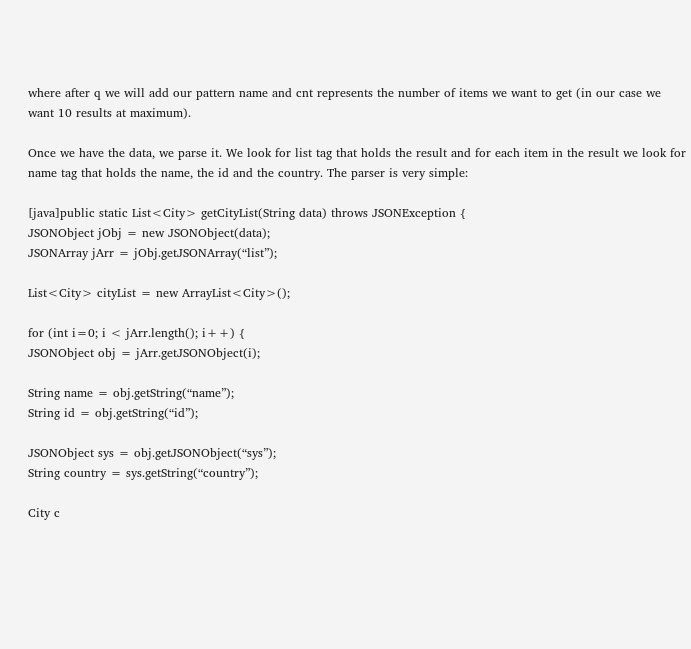where after q we will add our pattern name and cnt represents the number of items we want to get (in our case we want 10 results at maximum).

Once we have the data, we parse it. We look for list tag that holds the result and for each item in the result we look for name tag that holds the name, the id and the country. The parser is very simple:

[java]public static List<City> getCityList(String data) throws JSONException {
JSONObject jObj = new JSONObject(data);
JSONArray jArr = jObj.getJSONArray(“list”);

List<City> cityList = new ArrayList<City>();

for (int i=0; i < jArr.length(); i++) {
JSONObject obj = jArr.getJSONObject(i);

String name = obj.getString(“name”);
String id = obj.getString(“id”);

JSONObject sys = obj.getJSONObject(“sys”);
String country = sys.getString(“country”);

City c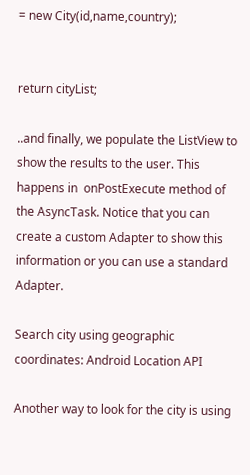= new City(id,name,country);


return cityList;

..and finally, we populate the ListView to show the results to the user. This happens in  onPostExecute method of the AsyncTask. Notice that you can create a custom Adapter to show this information or you can use a standard Adapter.

Search city using geographic coordinates: Android Location API

Another way to look for the city is using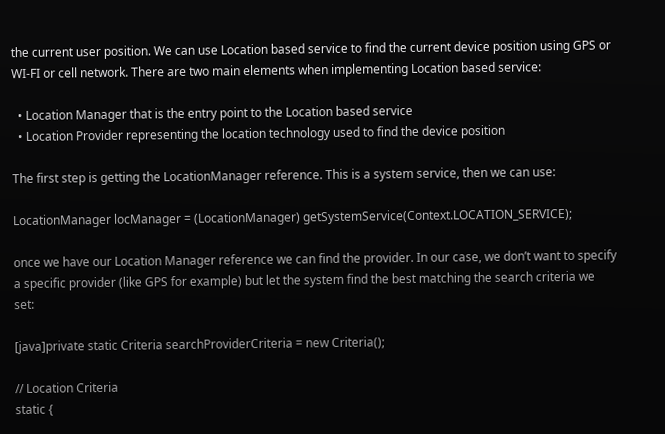the current user position. We can use Location based service to find the current device position using GPS or WI-FI or cell network. There are two main elements when implementing Location based service:

  • Location Manager that is the entry point to the Location based service
  • Location Provider representing the location technology used to find the device position

The first step is getting the LocationManager reference. This is a system service, then we can use:

LocationManager locManager = (LocationManager) getSystemService(Context.LOCATION_SERVICE);

once we have our Location Manager reference we can find the provider. In our case, we don’t want to specify a specific provider (like GPS for example) but let the system find the best matching the search criteria we set:

[java]private static Criteria searchProviderCriteria = new Criteria();

// Location Criteria
static {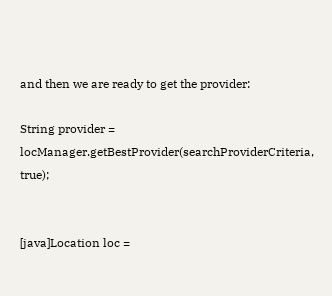and then we are ready to get the provider:

String provider = locManager.getBestProvider(searchProviderCriteria, true);


[java]Location loc =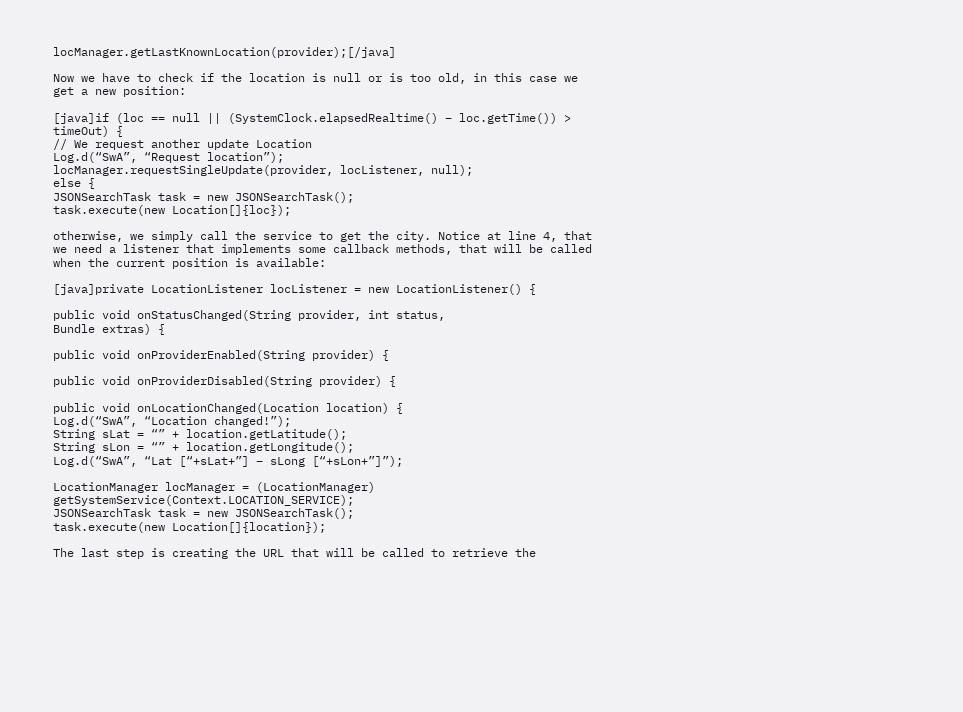locManager.getLastKnownLocation(provider);[/java]

Now we have to check if the location is null or is too old, in this case we get a new position:

[java]if (loc == null || (SystemClock.elapsedRealtime() – loc.getTime()) > timeOut) {
// We request another update Location
Log.d(“SwA”, “Request location”);
locManager.requestSingleUpdate(provider, locListener, null);
else {
JSONSearchTask task = new JSONSearchTask();
task.execute(new Location[]{loc});

otherwise, we simply call the service to get the city. Notice at line 4, that we need a listener that implements some callback methods, that will be called when the current position is available:

[java]private LocationListener locListener = new LocationListener() {

public void onStatusChanged(String provider, int status,
Bundle extras) {

public void onProviderEnabled(String provider) {

public void onProviderDisabled(String provider) {

public void onLocationChanged(Location location) {
Log.d(“SwA”, “Location changed!”);
String sLat = “” + location.getLatitude();
String sLon = “” + location.getLongitude();
Log.d(“SwA”, “Lat [“+sLat+”] – sLong [“+sLon+”]”);

LocationManager locManager = (LocationManager) getSystemService(Context.LOCATION_SERVICE);
JSONSearchTask task = new JSONSearchTask();
task.execute(new Location[]{location});

The last step is creating the URL that will be called to retrieve the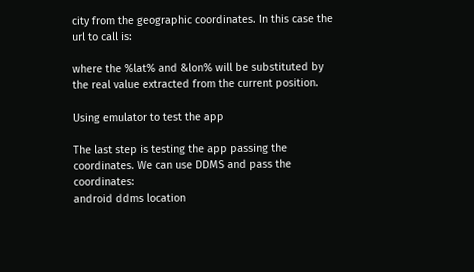city from the geographic coordinates. In this case the url to call is:

where the %lat% and &lon% will be substituted by the real value extracted from the current position.

Using emulator to test the app

The last step is testing the app passing the coordinates. We can use DDMS and pass the coordinates:
android ddms location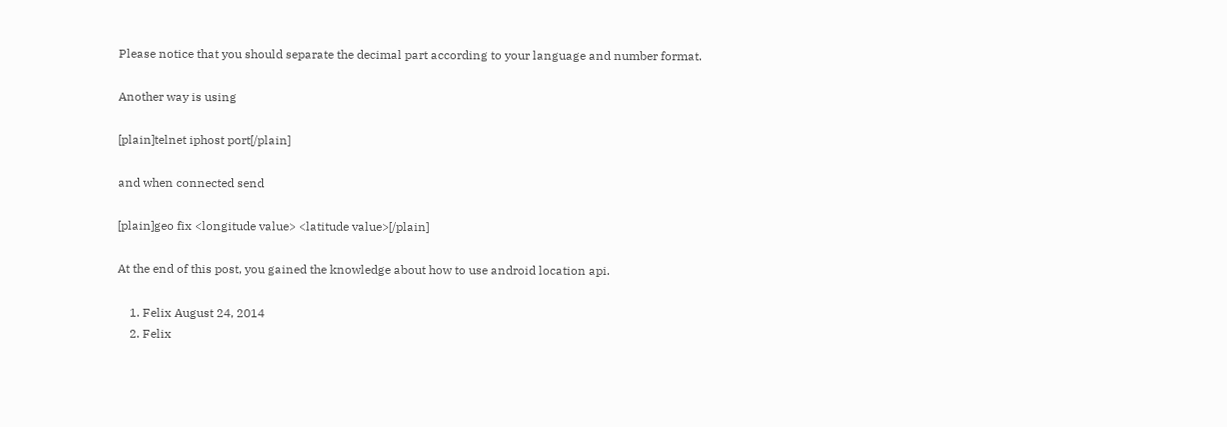Please notice that you should separate the decimal part according to your language and number format.

Another way is using

[plain]telnet iphost port[/plain]

and when connected send

[plain]geo fix <longitude value> <latitude value>[/plain]

At the end of this post, you gained the knowledge about how to use android location api.

    1. Felix August 24, 2014
    2. Felix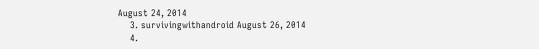August 24, 2014
    3. survivingwithandroid August 26, 2014
    4.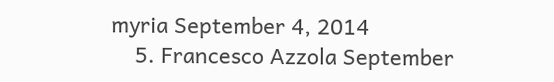myria September 4, 2014
    5. Francesco Azzola September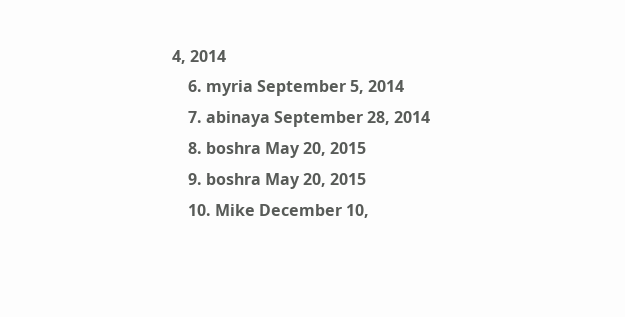4, 2014
    6. myria September 5, 2014
    7. abinaya September 28, 2014
    8. boshra May 20, 2015
    9. boshra May 20, 2015
    10. Mike December 10,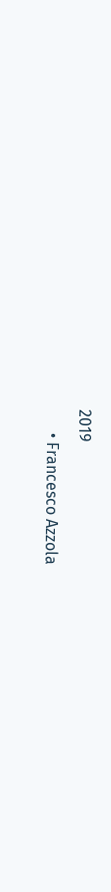2019
      • Francesco Azzola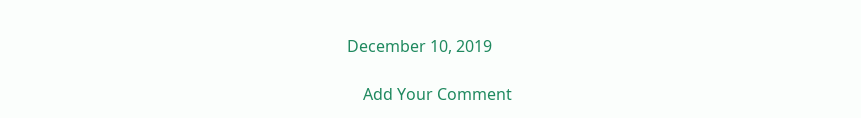December 10, 2019

    Add Your Comment